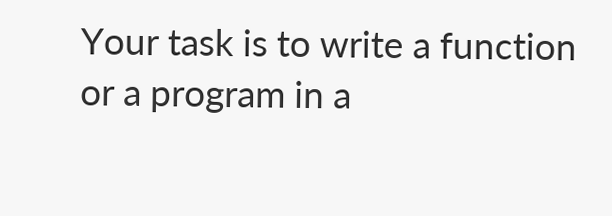Your task is to write a function or a program in a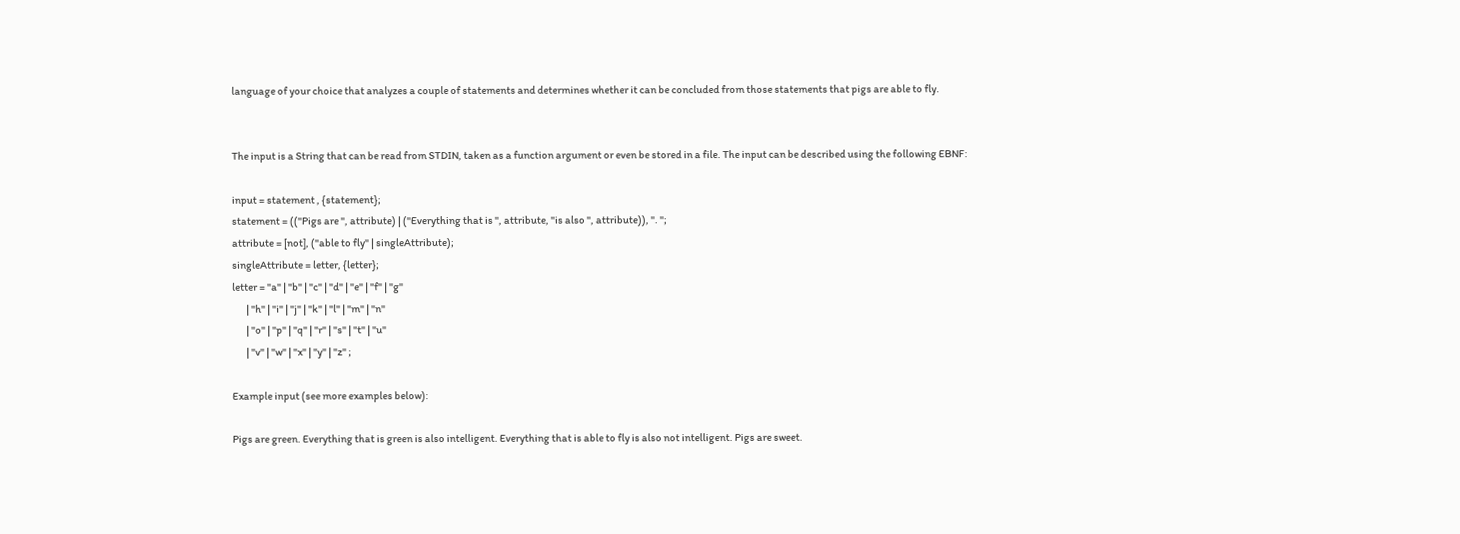language of your choice that analyzes a couple of statements and determines whether it can be concluded from those statements that pigs are able to fly.


The input is a String that can be read from STDIN, taken as a function argument or even be stored in a file. The input can be described using the following EBNF:

input = statement , {statement};
statement = (("Pigs are ", attribute) | ("Everything that is ", attribute, "is also ", attribute)), ". ";
attribute = [not], ("able to fly" | singleAttribute);
singleAttribute = letter, {letter};
letter = "a" | "b" | "c" | "d" | "e" | "f" | "g"
       | "h" | "i" | "j" | "k" | "l" | "m" | "n"
       | "o" | "p" | "q" | "r" | "s" | "t" | "u"
       | "v" | "w" | "x" | "y" | "z" ;

Example input (see more examples below):

Pigs are green. Everything that is green is also intelligent. Everything that is able to fly is also not intelligent. Pigs are sweet.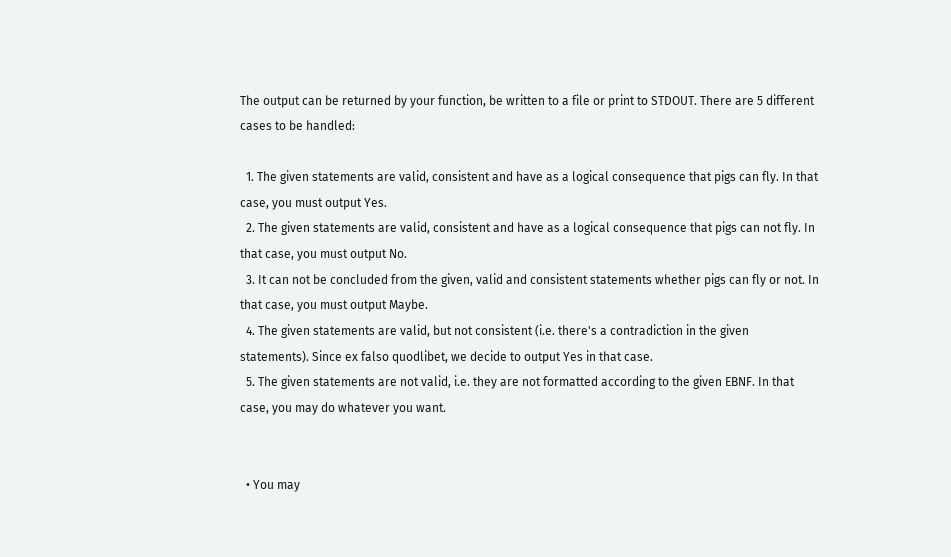The output can be returned by your function, be written to a file or print to STDOUT. There are 5 different cases to be handled:

  1. The given statements are valid, consistent and have as a logical consequence that pigs can fly. In that case, you must output Yes.
  2. The given statements are valid, consistent and have as a logical consequence that pigs can not fly. In that case, you must output No.
  3. It can not be concluded from the given, valid and consistent statements whether pigs can fly or not. In that case, you must output Maybe.
  4. The given statements are valid, but not consistent (i.e. there's a contradiction in the given statements). Since ex falso quodlibet, we decide to output Yes in that case.
  5. The given statements are not valid, i.e. they are not formatted according to the given EBNF. In that case, you may do whatever you want.


  • You may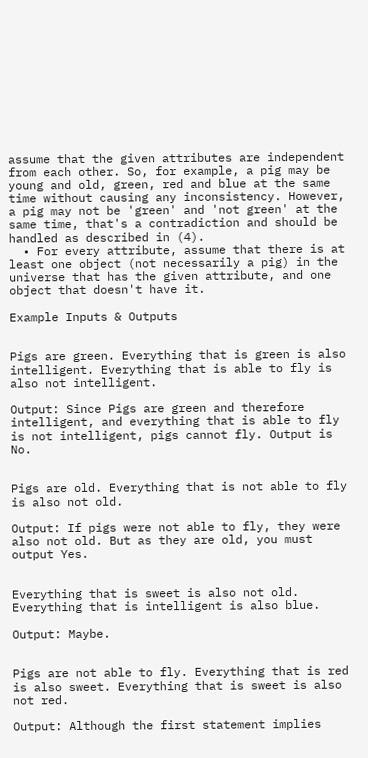assume that the given attributes are independent from each other. So, for example, a pig may be young and old, green, red and blue at the same time without causing any inconsistency. However, a pig may not be 'green' and 'not green' at the same time, that's a contradiction and should be handled as described in (4).
  • For every attribute, assume that there is at least one object (not necessarily a pig) in the universe that has the given attribute, and one object that doesn't have it.

Example Inputs & Outputs


Pigs are green. Everything that is green is also intelligent. Everything that is able to fly is also not intelligent.

Output: Since Pigs are green and therefore intelligent, and everything that is able to fly is not intelligent, pigs cannot fly. Output is No.


Pigs are old. Everything that is not able to fly is also not old.

Output: If pigs were not able to fly, they were also not old. But as they are old, you must output Yes.


Everything that is sweet is also not old. Everything that is intelligent is also blue.

Output: Maybe.


Pigs are not able to fly. Everything that is red is also sweet. Everything that is sweet is also not red.

Output: Although the first statement implies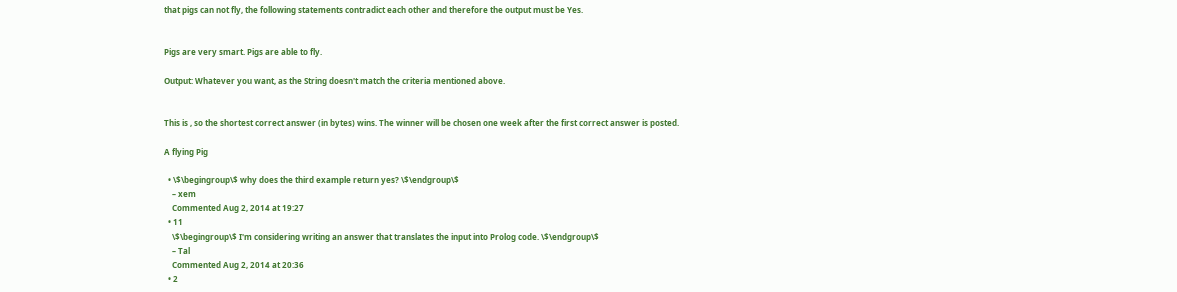that pigs can not fly, the following statements contradict each other and therefore the output must be Yes.


Pigs are very smart. Pigs are able to fly.

Output: Whatever you want, as the String doesn't match the criteria mentioned above.


This is , so the shortest correct answer (in bytes) wins. The winner will be chosen one week after the first correct answer is posted.

A flying Pig

  • \$\begingroup\$ why does the third example return yes? \$\endgroup\$
    – xem
    Commented Aug 2, 2014 at 19:27
  • 11
    \$\begingroup\$ I'm considering writing an answer that translates the input into Prolog code. \$\endgroup\$
    – Tal
    Commented Aug 2, 2014 at 20:36
  • 2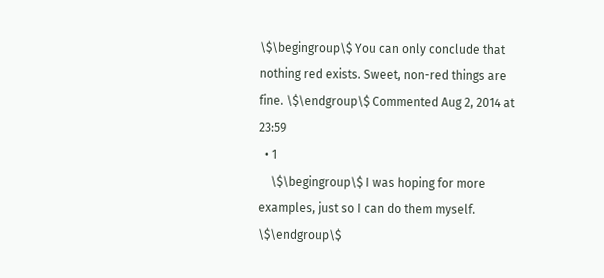\$\begingroup\$ You can only conclude that nothing red exists. Sweet, non-red things are fine. \$\endgroup\$ Commented Aug 2, 2014 at 23:59
  • 1
    \$\begingroup\$ I was hoping for more examples, just so I can do them myself. \$\endgroup\$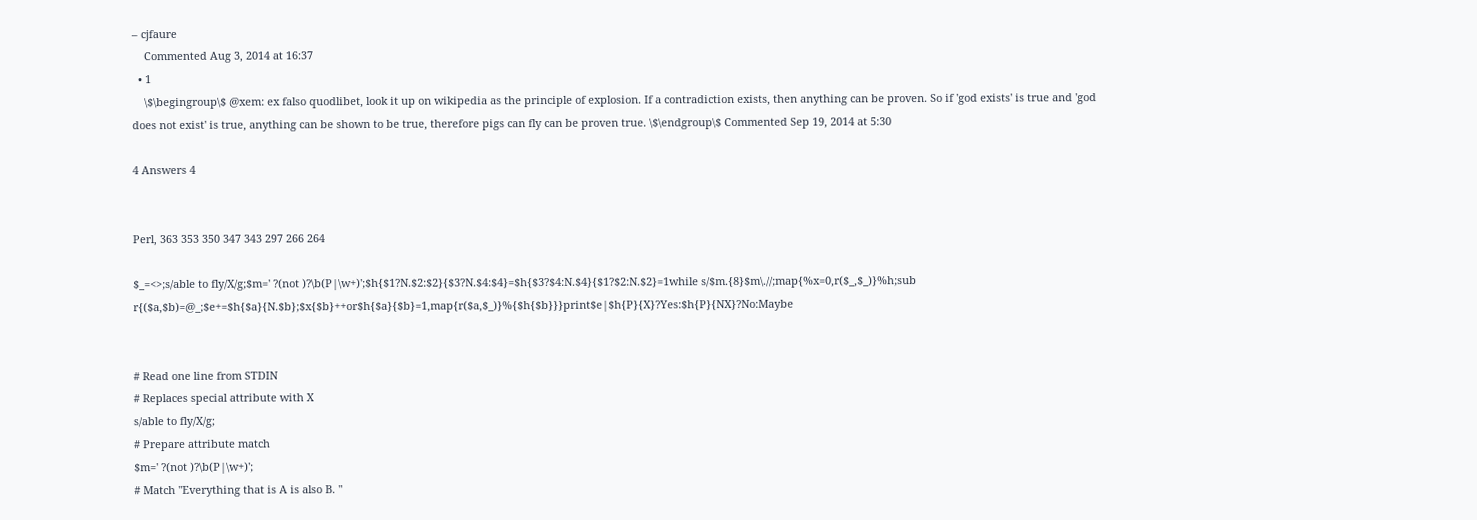– cjfaure
    Commented Aug 3, 2014 at 16:37
  • 1
    \$\begingroup\$ @xem: ex falso quodlibet, look it up on wikipedia as the principle of explosion. If a contradiction exists, then anything can be proven. So if 'god exists' is true and 'god does not exist' is true, anything can be shown to be true, therefore pigs can fly can be proven true. \$\endgroup\$ Commented Sep 19, 2014 at 5:30

4 Answers 4


Perl, 363 353 350 347 343 297 266 264

$_=<>;s/able to fly/X/g;$m=' ?(not )?\b(P|\w+)';$h{$1?N.$2:$2}{$3?N.$4:$4}=$h{$3?$4:N.$4}{$1?$2:N.$2}=1while s/$m.{8}$m\.//;map{%x=0,r($_,$_)}%h;sub r{($a,$b)=@_;$e+=$h{$a}{N.$b};$x{$b}++or$h{$a}{$b}=1,map{r($a,$_)}%{$h{$b}}}print$e|$h{P}{X}?Yes:$h{P}{NX}?No:Maybe


# Read one line from STDIN
# Replaces special attribute with X
s/able to fly/X/g;
# Prepare attribute match
$m=' ?(not )?\b(P|\w+)';
# Match "Everything that is A is also B. "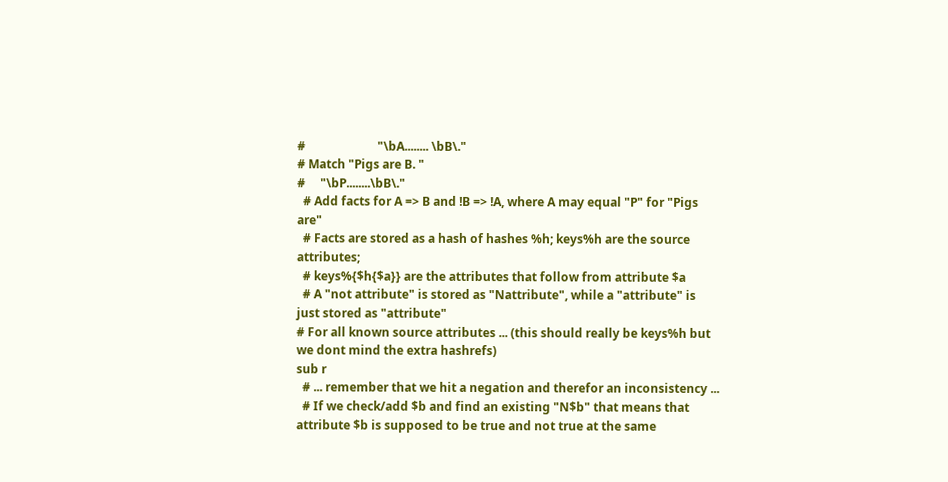#                        "\bA........ \bB\."
# Match "Pigs are B. "
#     "\bP........\bB\."
  # Add facts for A => B and !B => !A, where A may equal "P" for "Pigs are"
  # Facts are stored as a hash of hashes %h; keys%h are the source attributes;
  # keys%{$h{$a}} are the attributes that follow from attribute $a
  # A "not attribute" is stored as "Nattribute", while a "attribute" is just stored as "attribute"
# For all known source attributes ... (this should really be keys%h but we dont mind the extra hashrefs)
sub r
  # ... remember that we hit a negation and therefor an inconsistency ...
  # If we check/add $b and find an existing "N$b" that means that attribute $b is supposed to be true and not true at the same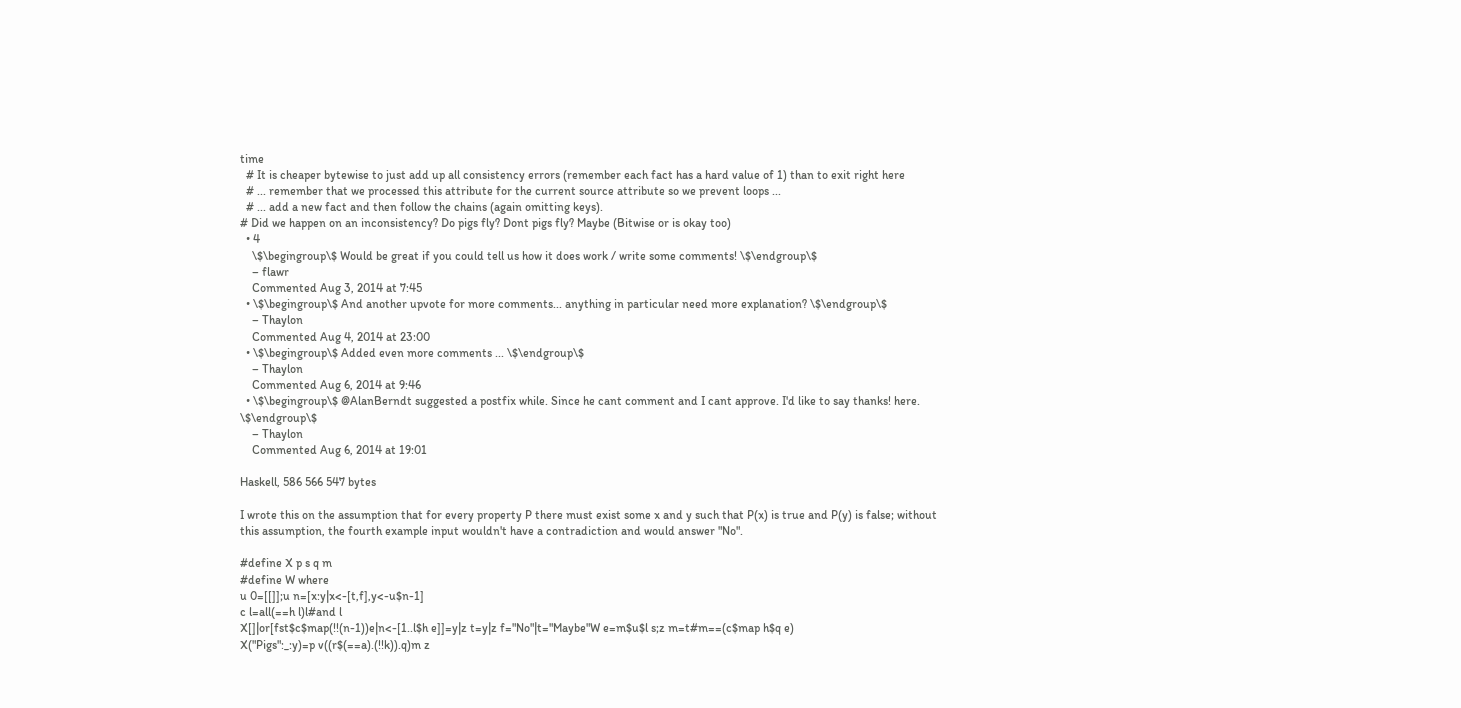time
  # It is cheaper bytewise to just add up all consistency errors (remember each fact has a hard value of 1) than to exit right here
  # ... remember that we processed this attribute for the current source attribute so we prevent loops ...
  # ... add a new fact and then follow the chains (again omitting keys).
# Did we happen on an inconsistency? Do pigs fly? Dont pigs fly? Maybe (Bitwise or is okay too)
  • 4
    \$\begingroup\$ Would be great if you could tell us how it does work / write some comments! \$\endgroup\$
    – flawr
    Commented Aug 3, 2014 at 7:45
  • \$\begingroup\$ And another upvote for more comments... anything in particular need more explanation? \$\endgroup\$
    – Thaylon
    Commented Aug 4, 2014 at 23:00
  • \$\begingroup\$ Added even more comments ... \$\endgroup\$
    – Thaylon
    Commented Aug 6, 2014 at 9:46
  • \$\begingroup\$ @AlanBerndt suggested a postfix while. Since he cant comment and I cant approve. I'd like to say thanks! here. \$\endgroup\$
    – Thaylon
    Commented Aug 6, 2014 at 19:01

Haskell, 586 566 547 bytes

I wrote this on the assumption that for every property P there must exist some x and y such that P(x) is true and P(y) is false; without this assumption, the fourth example input wouldn't have a contradiction and would answer "No".

#define X p s q m
#define W where
u 0=[[]];u n=[x:y|x<-[t,f],y<-u$n-1]
c l=all(==h l)l#and l
X[]|or[fst$c$map(!!(n-1))e|n<-[1..l$h e]]=y|z t=y|z f="No"|t="Maybe"W e=m$u$l s;z m=t#m==(c$map h$q e)
X("Pigs":_:y)=p v((r$(==a).(!!k)).q)m z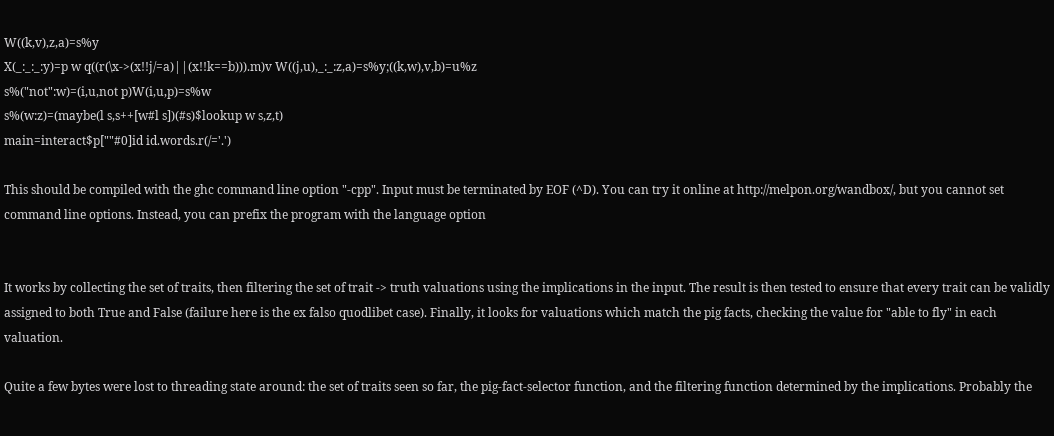W((k,v),z,a)=s%y
X(_:_:_:y)=p w q((r(\x->(x!!j/=a)||(x!!k==b))).m)v W((j,u),_:_:z,a)=s%y;((k,w),v,b)=u%z
s%("not":w)=(i,u,not p)W(i,u,p)=s%w
s%(w:z)=(maybe(l s,s++[w#l s])(#s)$lookup w s,z,t)
main=interact$p[""#0]id id.words.r(/='.')

This should be compiled with the ghc command line option "-cpp". Input must be terminated by EOF (^D). You can try it online at http://melpon.org/wandbox/, but you cannot set command line options. Instead, you can prefix the program with the language option


It works by collecting the set of traits, then filtering the set of trait -> truth valuations using the implications in the input. The result is then tested to ensure that every trait can be validly assigned to both True and False (failure here is the ex falso quodlibet case). Finally, it looks for valuations which match the pig facts, checking the value for "able to fly" in each valuation.

Quite a few bytes were lost to threading state around: the set of traits seen so far, the pig-fact-selector function, and the filtering function determined by the implications. Probably the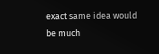exact same idea would be much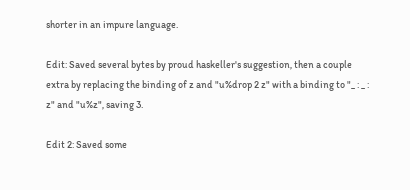shorter in an impure language.

Edit: Saved several bytes by proud haskeller's suggestion, then a couple extra by replacing the binding of z and "u%drop 2 z" with a binding to "_ : _ : z" and "u%z", saving 3.

Edit 2: Saved some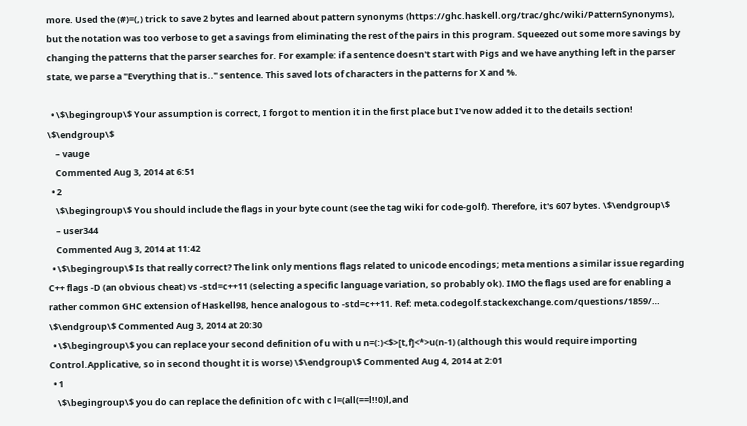more. Used the (#)=(,) trick to save 2 bytes and learned about pattern synonyms (https://ghc.haskell.org/trac/ghc/wiki/PatternSynonyms), but the notation was too verbose to get a savings from eliminating the rest of the pairs in this program. Squeezed out some more savings by changing the patterns that the parser searches for. For example: if a sentence doesn't start with Pigs and we have anything left in the parser state, we parse a "Everything that is.." sentence. This saved lots of characters in the patterns for X and %.

  • \$\begingroup\$ Your assumption is correct, I forgot to mention it in the first place but I've now added it to the details section! \$\endgroup\$
    – vauge
    Commented Aug 3, 2014 at 6:51
  • 2
    \$\begingroup\$ You should include the flags in your byte count (see the tag wiki for code-golf). Therefore, it's 607 bytes. \$\endgroup\$
    – user344
    Commented Aug 3, 2014 at 11:42
  • \$\begingroup\$ Is that really correct? The link only mentions flags related to unicode encodings; meta mentions a similar issue regarding C++ flags -D (an obvious cheat) vs -std=c++11 (selecting a specific language variation, so probably ok). IMO the flags used are for enabling a rather common GHC extension of Haskell98, hence analogous to -std=c++11. Ref: meta.codegolf.stackexchange.com/questions/1859/… \$\endgroup\$ Commented Aug 3, 2014 at 20:30
  • \$\begingroup\$ you can replace your second definition of u with u n=(:)<$>[t,f]<*>u(n-1) (although this would require importing Control.Applicative, so in second thought it is worse) \$\endgroup\$ Commented Aug 4, 2014 at 2:01
  • 1
    \$\begingroup\$ you do can replace the definition of c with c l=(all(==l!!0)l,and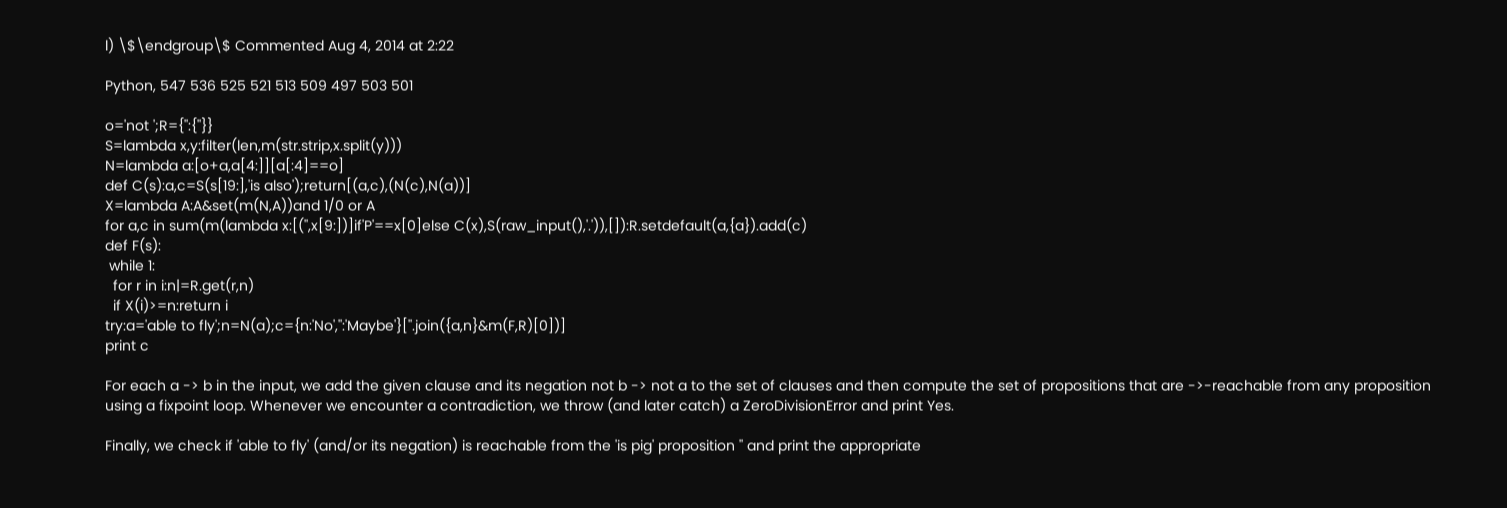l) \$\endgroup\$ Commented Aug 4, 2014 at 2:22

Python, 547 536 525 521 513 509 497 503 501

o='not ';R={'':{''}}
S=lambda x,y:filter(len,m(str.strip,x.split(y)))
N=lambda a:[o+a,a[4:]][a[:4]==o]
def C(s):a,c=S(s[19:],'is also');return[(a,c),(N(c),N(a))]
X=lambda A:A&set(m(N,A))and 1/0 or A
for a,c in sum(m(lambda x:[('',x[9:])]if'P'==x[0]else C(x),S(raw_input(),'.')),[]):R.setdefault(a,{a}).add(c)
def F(s):
 while 1:
  for r in i:n|=R.get(r,n)
  if X(i)>=n:return i
try:a='able to fly';n=N(a);c={n:'No','':'Maybe'}[''.join({a,n}&m(F,R)[0])]
print c

For each a -> b in the input, we add the given clause and its negation not b -> not a to the set of clauses and then compute the set of propositions that are ->-reachable from any proposition using a fixpoint loop. Whenever we encounter a contradiction, we throw (and later catch) a ZeroDivisionError and print Yes.

Finally, we check if 'able to fly' (and/or its negation) is reachable from the 'is pig' proposition '' and print the appropriate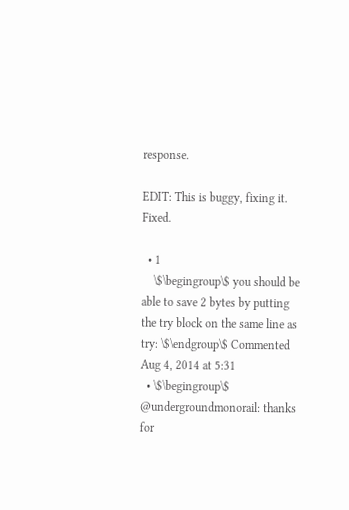response.

EDIT: This is buggy, fixing it. Fixed.

  • 1
    \$\begingroup\$ you should be able to save 2 bytes by putting the try block on the same line as try: \$\endgroup\$ Commented Aug 4, 2014 at 5:31
  • \$\begingroup\$ @undergroundmonorail: thanks for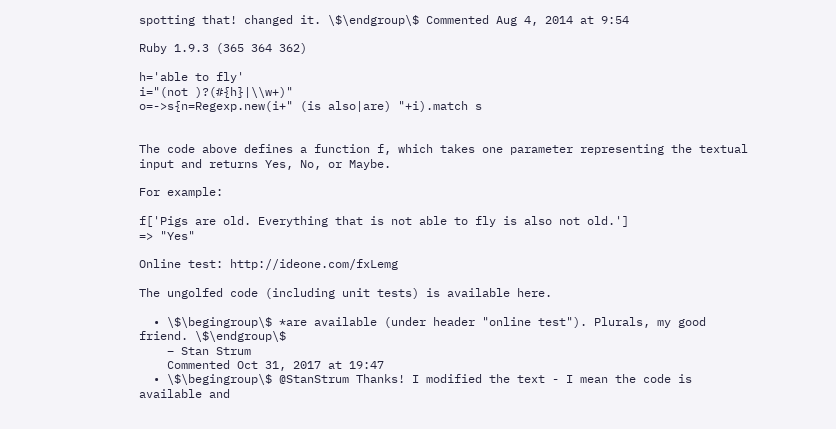spotting that! changed it. \$\endgroup\$ Commented Aug 4, 2014 at 9:54

Ruby 1.9.3 (365 364 362)

h='able to fly'
i="(not )?(#{h}|\\w+)"
o=->s{n=Regexp.new(i+" (is also|are) "+i).match s


The code above defines a function f, which takes one parameter representing the textual input and returns Yes, No, or Maybe.

For example:

f['Pigs are old. Everything that is not able to fly is also not old.']
=> "Yes"

Online test: http://ideone.com/fxLemg

The ungolfed code (including unit tests) is available here.

  • \$\begingroup\$ *are available (under header "online test"). Plurals, my good friend. \$\endgroup\$
    – Stan Strum
    Commented Oct 31, 2017 at 19:47
  • \$\begingroup\$ @StanStrum Thanks! I modified the text - I mean the code is available and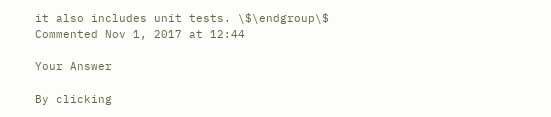it also includes unit tests. \$\endgroup\$ Commented Nov 1, 2017 at 12:44

Your Answer

By clicking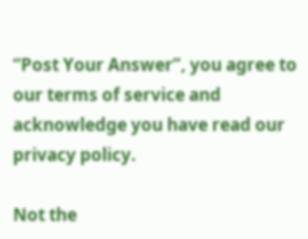“Post Your Answer”, you agree to our terms of service and acknowledge you have read our privacy policy.

Not the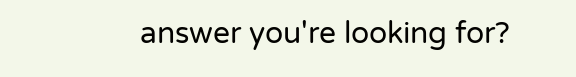answer you're looking for?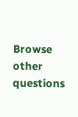Browse other questions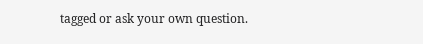tagged or ask your own question.